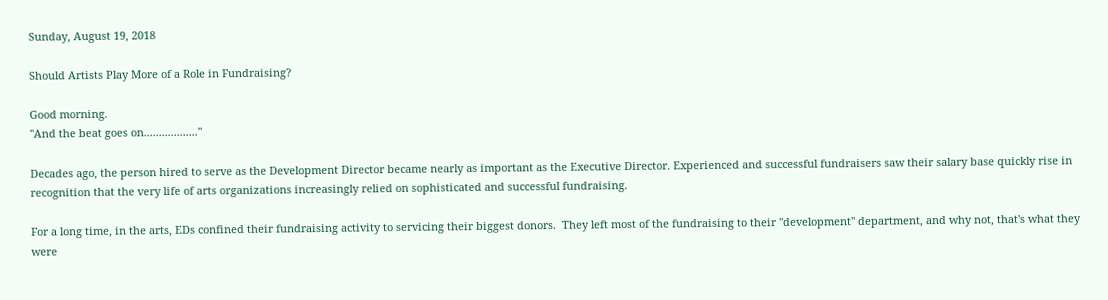Sunday, August 19, 2018

Should Artists Play More of a Role in Fundraising?

Good morning.
"And the beat goes on.................."

Decades ago, the person hired to serve as the Development Director became nearly as important as the Executive Director. Experienced and successful fundraisers saw their salary base quickly rise in recognition that the very life of arts organizations increasingly relied on sophisticated and successful fundraising.

For a long time, in the arts, EDs confined their fundraising activity to servicing their biggest donors.  They left most of the fundraising to their "development" department, and why not, that's what they were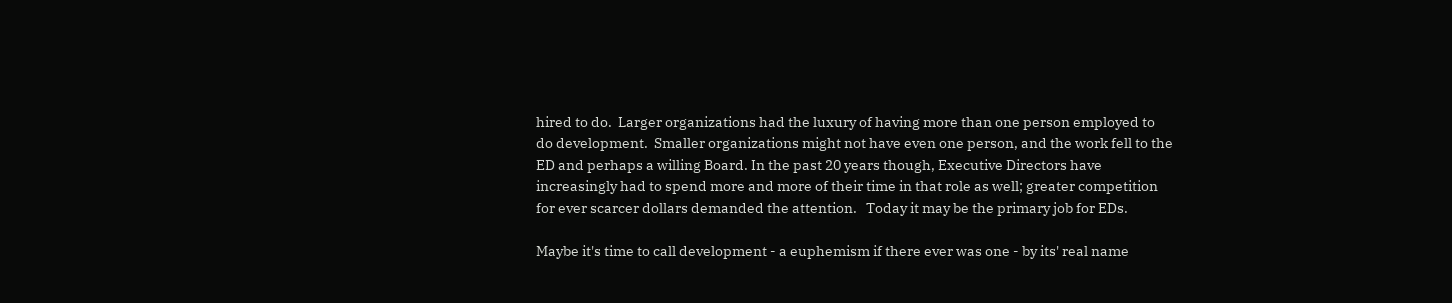hired to do.  Larger organizations had the luxury of having more than one person employed to do development.  Smaller organizations might not have even one person, and the work fell to the ED and perhaps a willing Board. In the past 20 years though, Executive Directors have increasingly had to spend more and more of their time in that role as well; greater competition for ever scarcer dollars demanded the attention.   Today it may be the primary job for EDs.

Maybe it's time to call development - a euphemism if there ever was one - by its' real name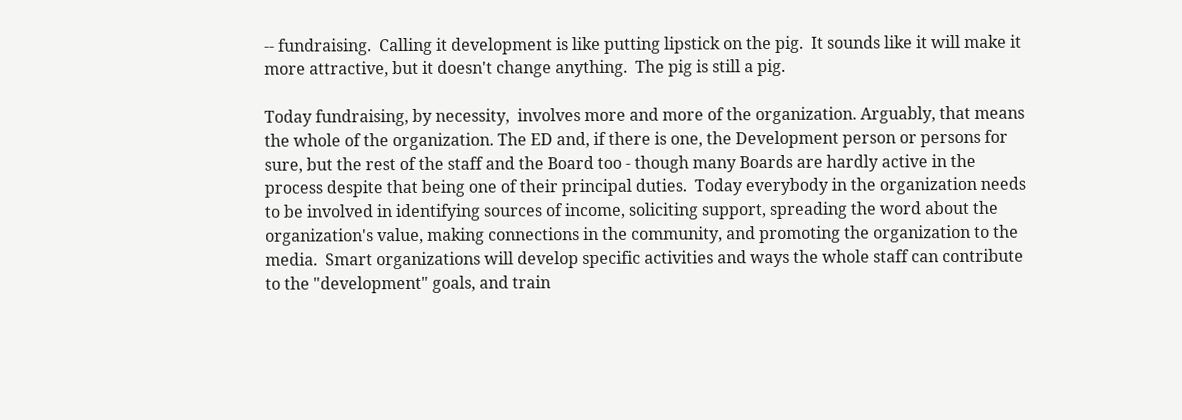-- fundraising.  Calling it development is like putting lipstick on the pig.  It sounds like it will make it more attractive, but it doesn't change anything.  The pig is still a pig.

Today fundraising, by necessity,  involves more and more of the organization. Arguably, that means the whole of the organization. The ED and, if there is one, the Development person or persons for sure, but the rest of the staff and the Board too - though many Boards are hardly active in the process despite that being one of their principal duties.  Today everybody in the organization needs to be involved in identifying sources of income, soliciting support, spreading the word about the organization's value, making connections in the community, and promoting the organization to the media.  Smart organizations will develop specific activities and ways the whole staff can contribute to the "development" goals, and train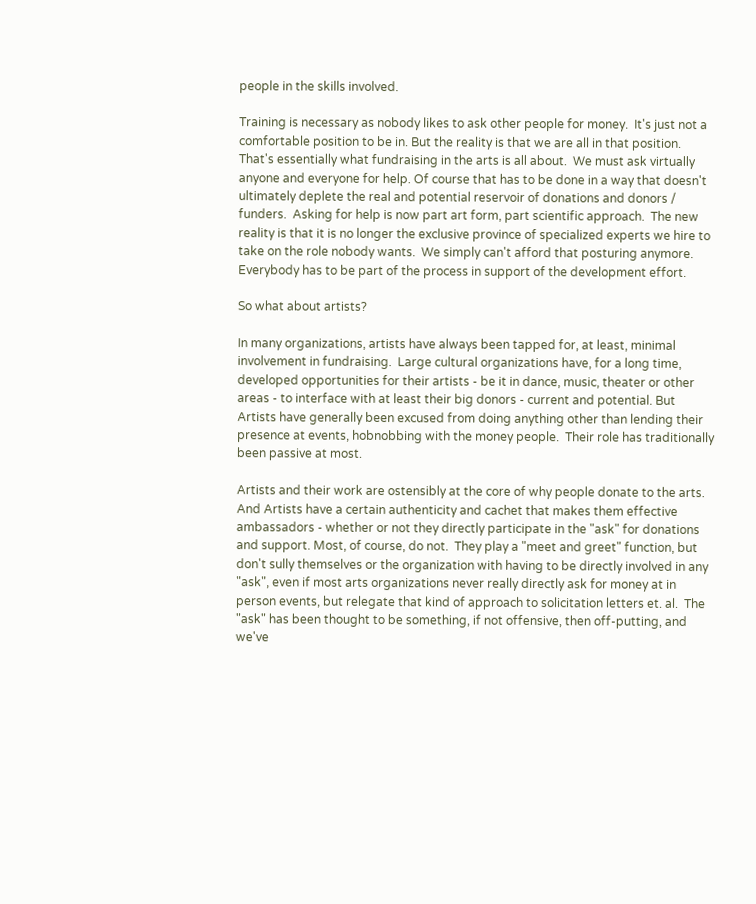people in the skills involved.

Training is necessary as nobody likes to ask other people for money.  It's just not a comfortable position to be in. But the reality is that we are all in that position. That's essentially what fundraising in the arts is all about.  We must ask virtually anyone and everyone for help. Of course that has to be done in a way that doesn't ultimately deplete the real and potential reservoir of donations and donors / funders.  Asking for help is now part art form, part scientific approach.  The new reality is that it is no longer the exclusive province of specialized experts we hire to take on the role nobody wants.  We simply can't afford that posturing anymore.  Everybody has to be part of the process in support of the development effort.

So what about artists?

In many organizations, artists have always been tapped for, at least, minimal involvement in fundraising.  Large cultural organizations have, for a long time, developed opportunities for their artists - be it in dance, music, theater or other areas - to interface with at least their big donors - current and potential. But Artists have generally been excused from doing anything other than lending their presence at events, hobnobbing with the money people.  Their role has traditionally been passive at most.

Artists and their work are ostensibly at the core of why people donate to the arts.  And Artists have a certain authenticity and cachet that makes them effective ambassadors - whether or not they directly participate in the "ask" for donations and support. Most, of course, do not.  They play a "meet and greet" function, but don't sully themselves or the organization with having to be directly involved in any "ask", even if most arts organizations never really directly ask for money at in person events, but relegate that kind of approach to solicitation letters et. al.  The "ask" has been thought to be something, if not offensive, then off-putting, and we've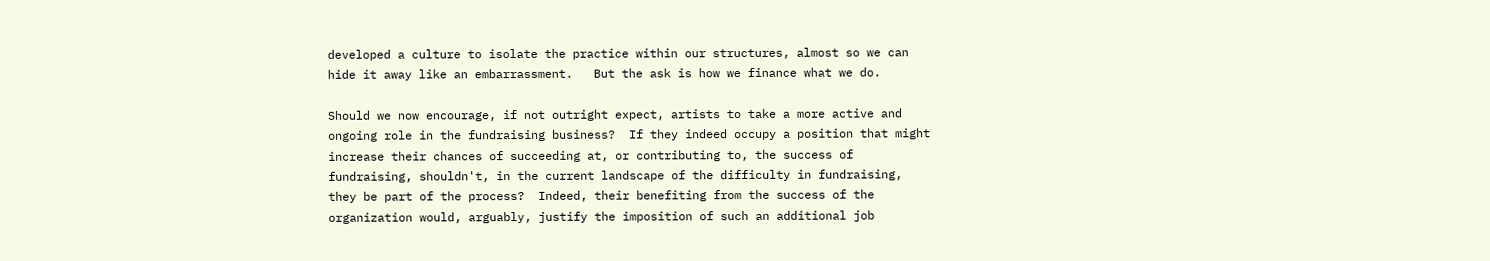developed a culture to isolate the practice within our structures, almost so we can hide it away like an embarrassment.   But the ask is how we finance what we do.

Should we now encourage, if not outright expect, artists to take a more active and ongoing role in the fundraising business?  If they indeed occupy a position that might increase their chances of succeeding at, or contributing to, the success of fundraising, shouldn't, in the current landscape of the difficulty in fundraising, they be part of the process?  Indeed, their benefiting from the success of the organization would, arguably, justify the imposition of such an additional job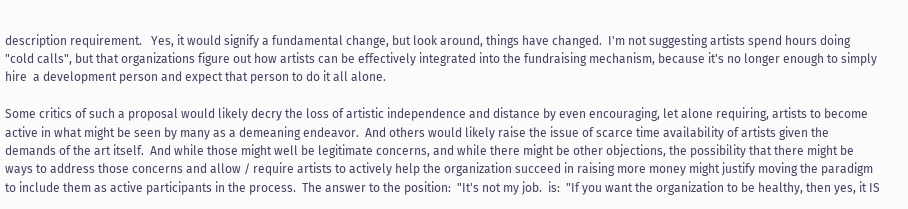description requirement.   Yes, it would signify a fundamental change, but look around, things have changed.  I'm not suggesting artists spend hours doing "cold calls", but that organizations figure out how artists can be effectively integrated into the fundraising mechanism, because it's no longer enough to simply hire  a development person and expect that person to do it all alone.

Some critics of such a proposal would likely decry the loss of artistic independence and distance by even encouraging, let alone requiring, artists to become active in what might be seen by many as a demeaning endeavor.  And others would likely raise the issue of scarce time availability of artists given the demands of the art itself.  And while those might well be legitimate concerns, and while there might be other objections, the possibility that there might be ways to address those concerns and allow / require artists to actively help the organization succeed in raising more money might justify moving the paradigm to include them as active participants in the process.  The answer to the position:  "It's not my job.  is:  "If you want the organization to be healthy, then yes, it IS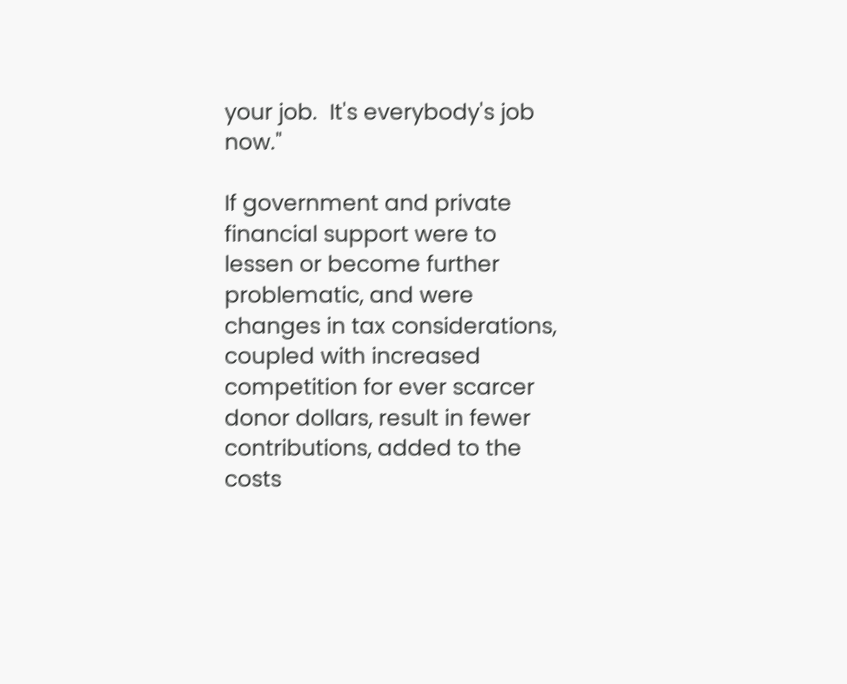your job.  It's everybody's job now."

If government and private financial support were to lessen or become further problematic, and were changes in tax considerations, coupled with increased competition for ever scarcer donor dollars, result in fewer contributions, added to the costs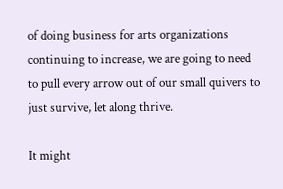of doing business for arts organizations continuing to increase, we are going to need to pull every arrow out of our small quivers to just survive, let along thrive.

It might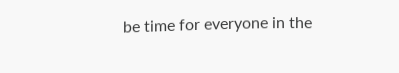be time for everyone in the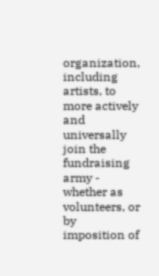organization, including artists, to more actively and universally join the fundraising army - whether as volunteers, or by imposition of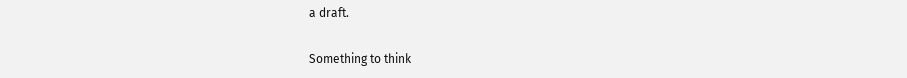a draft.

Something to think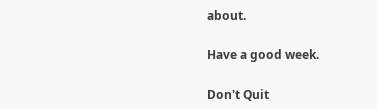about.

Have a good week.

Don't Quit